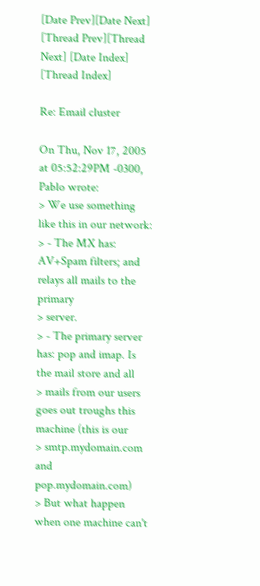[Date Prev][Date Next] [Thread Prev][Thread Next] [Date Index] [Thread Index]

Re: Email cluster

On Thu, Nov 17, 2005 at 05:52:29PM -0300, Pablo wrote:
> We use something like this in our network:
> - The MX has: AV+Spam filters; and relays all mails to the primary
> server.
> - The primary server has: pop and imap. Is the mail store and all
> mails from our users goes out troughs this machine (this is our
> smtp.mydomain.com and pop.mydomain.com)
> But what happen when one machine can't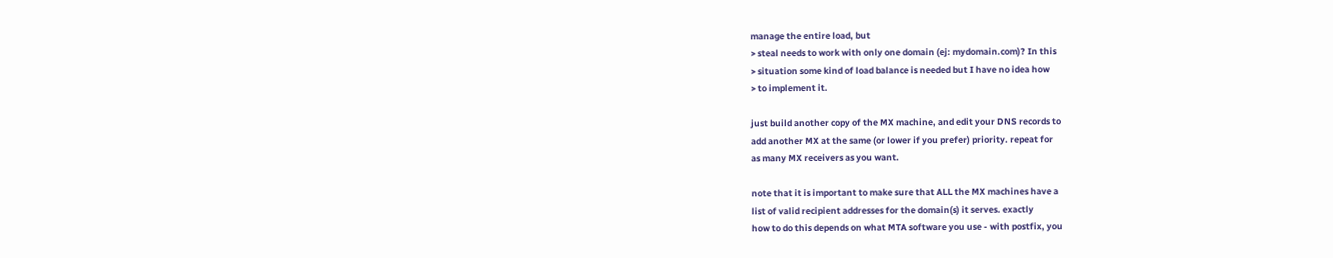manage the entire load, but
> steal needs to work with only one domain (ej: mydomain.com)? In this
> situation some kind of load balance is needed but I have no idea how
> to implement it.

just build another copy of the MX machine, and edit your DNS records to
add another MX at the same (or lower if you prefer) priority. repeat for
as many MX receivers as you want.

note that it is important to make sure that ALL the MX machines have a
list of valid recipient addresses for the domain(s) it serves. exactly
how to do this depends on what MTA software you use - with postfix, you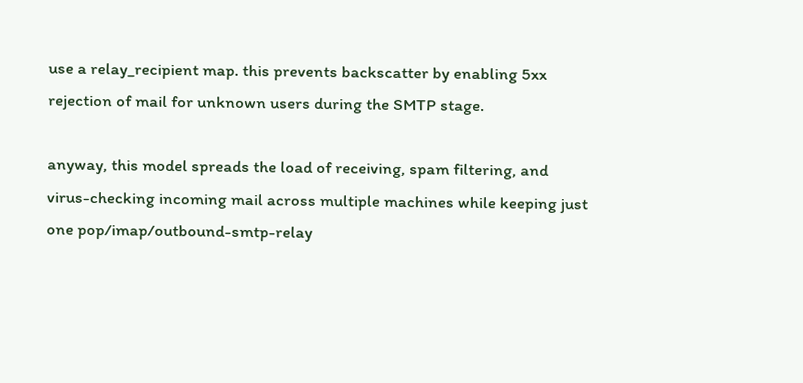use a relay_recipient map. this prevents backscatter by enabling 5xx
rejection of mail for unknown users during the SMTP stage.

anyway, this model spreads the load of receiving, spam filtering, and
virus-checking incoming mail across multiple machines while keeping just
one pop/imap/outbound-smtp-relay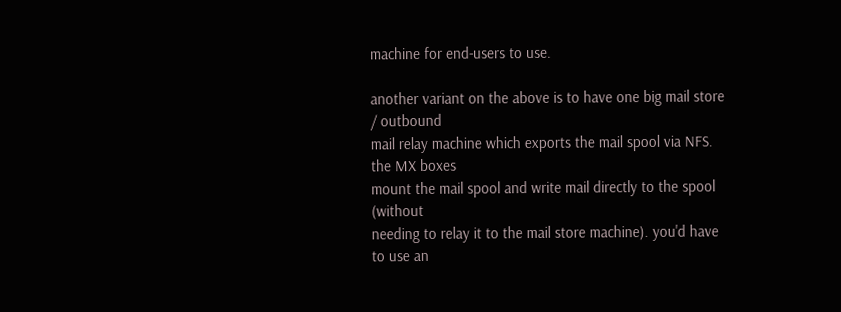machine for end-users to use.

another variant on the above is to have one big mail store / outbound
mail relay machine which exports the mail spool via NFS. the MX boxes
mount the mail spool and write mail directly to the spool (without
needing to relay it to the mail store machine). you'd have to use an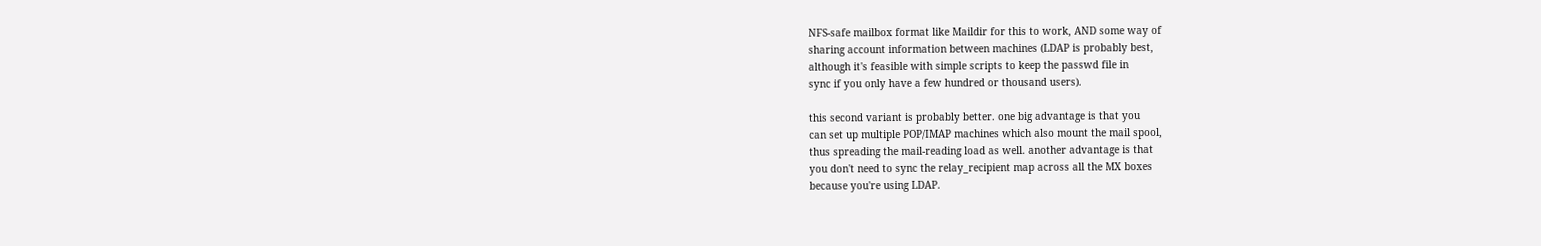NFS-safe mailbox format like Maildir for this to work, AND some way of
sharing account information between machines (LDAP is probably best,
although it's feasible with simple scripts to keep the passwd file in
sync if you only have a few hundred or thousand users).

this second variant is probably better. one big advantage is that you
can set up multiple POP/IMAP machines which also mount the mail spool,
thus spreading the mail-reading load as well. another advantage is that
you don't need to sync the relay_recipient map across all the MX boxes
because you're using LDAP.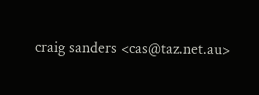craig sanders <cas@taz.net.au>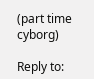(part time cyborg)

Reply to: